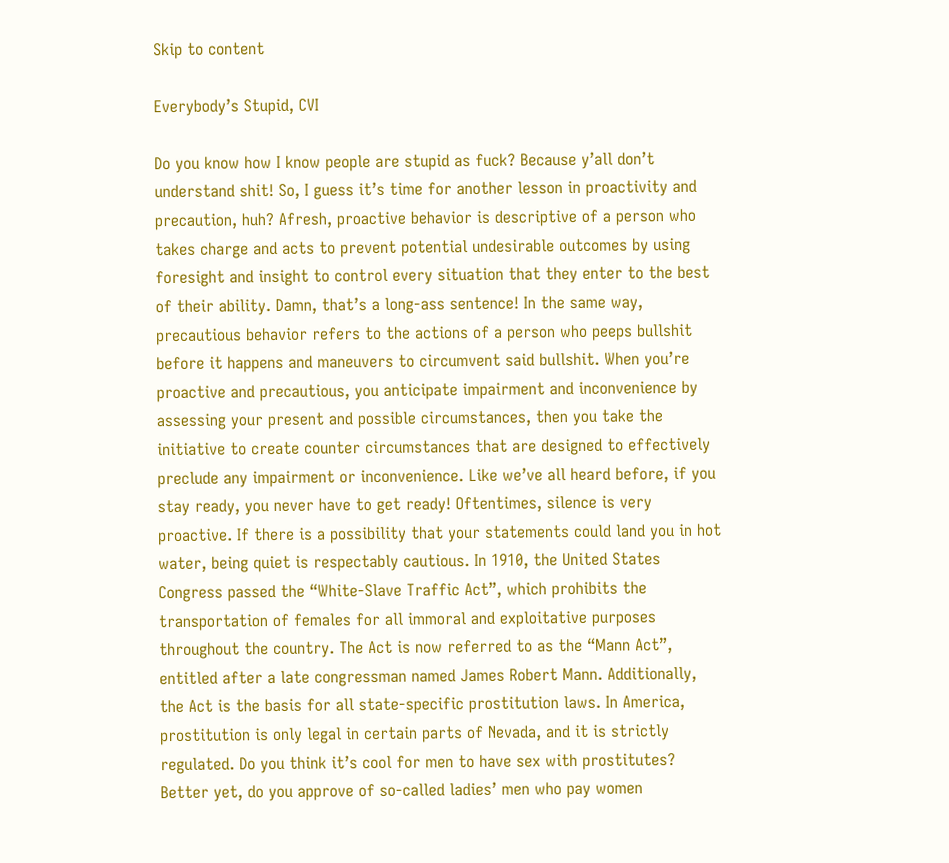Skip to content

Everybody’s Stupid, CVI

Do you know how I know people are stupid as fuck? Because y’all don’t understand shit! So, I guess it’s time for another lesson in proactivity and precaution, huh? Afresh, proactive behavior is descriptive of a person who takes charge and acts to prevent potential undesirable outcomes by using foresight and insight to control every situation that they enter to the best of their ability. Damn, that’s a long-ass sentence! In the same way, precautious behavior refers to the actions of a person who peeps bullshit before it happens and maneuvers to circumvent said bullshit. When you’re proactive and precautious, you anticipate impairment and inconvenience by assessing your present and possible circumstances, then you take the initiative to create counter circumstances that are designed to effectively preclude any impairment or inconvenience. Like we’ve all heard before, if you stay ready, you never have to get ready! Oftentimes, silence is very proactive. If there is a possibility that your statements could land you in hot water, being quiet is respectably cautious. In 1910, the United States Congress passed the “White-Slave Traffic Act”, which prohibits the transportation of females for all immoral and exploitative purposes throughout the country. The Act is now referred to as the “Mann Act”, entitled after a late congressman named James Robert Mann. Additionally, the Act is the basis for all state-specific prostitution laws. In America, prostitution is only legal in certain parts of Nevada, and it is strictly regulated. Do you think it’s cool for men to have sex with prostitutes? Better yet, do you approve of so-called ladies’ men who pay women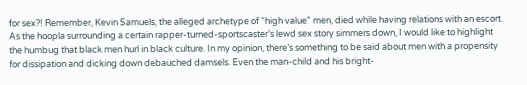for sex?! Remember, Kevin Samuels, the alleged archetype of “high value” men, died while having relations with an escort. As the hoopla surrounding a certain rapper-turned-sportscaster’s lewd sex story simmers down, I would like to highlight the humbug that black men hurl in black culture. In my opinion, there’s something to be said about men with a propensity for dissipation and dicking down debauched damsels. Even the man-child and his bright-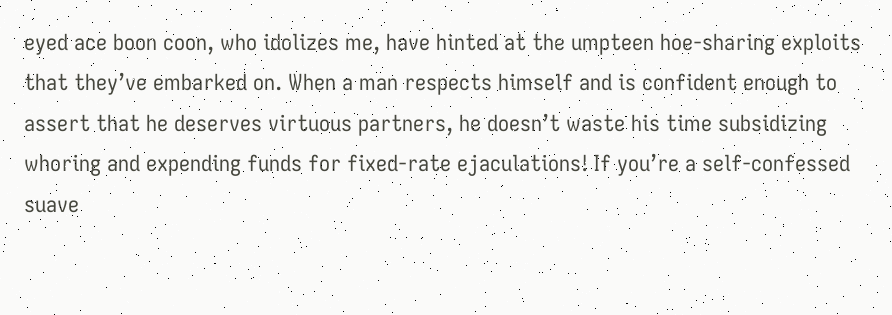eyed ace boon coon, who idolizes me, have hinted at the umpteen hoe-sharing exploits that they’ve embarked on. When a man respects himself and is confident enough to assert that he deserves virtuous partners, he doesn’t waste his time subsidizing whoring and expending funds for fixed-rate ejaculations! If you’re a self-confessed suave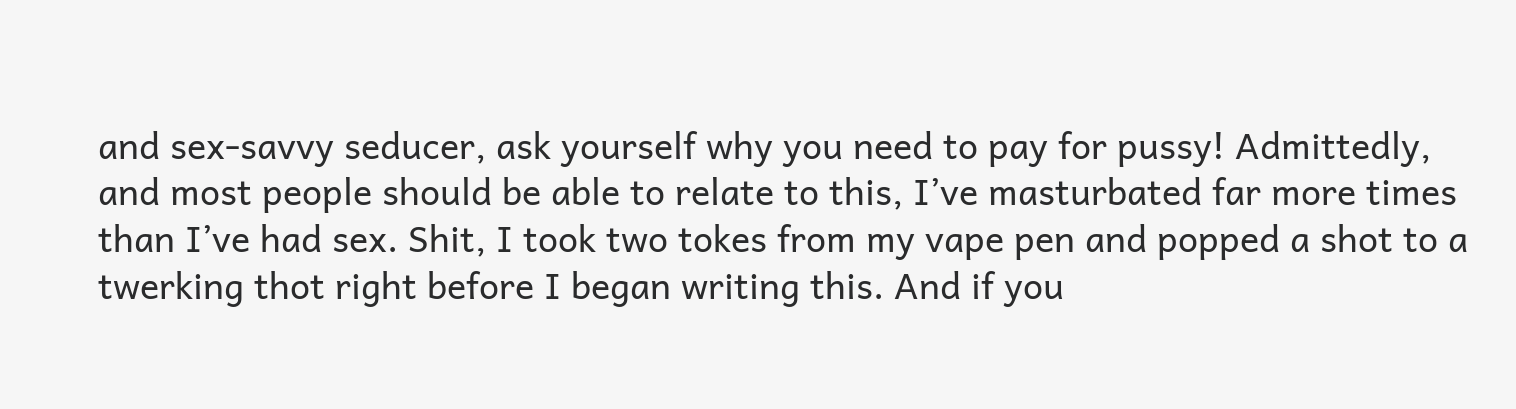and sex-savvy seducer, ask yourself why you need to pay for pussy! Admittedly, and most people should be able to relate to this, I’ve masturbated far more times than I’ve had sex. Shit, I took two tokes from my vape pen and popped a shot to a twerking thot right before I began writing this. And if you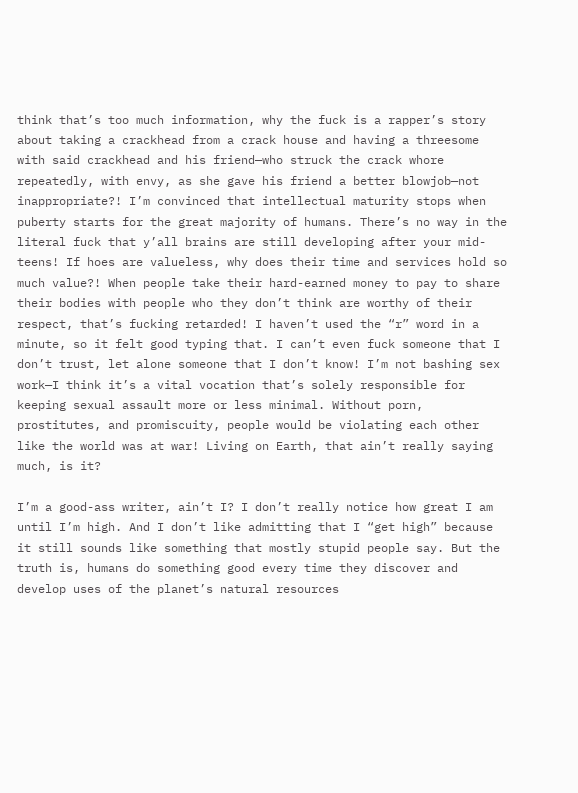think that’s too much information, why the fuck is a rapper’s story about taking a crackhead from a crack house and having a threesome with said crackhead and his friend—who struck the crack whore repeatedly, with envy, as she gave his friend a better blowjob—not inappropriate?! I’m convinced that intellectual maturity stops when puberty starts for the great majority of humans. There’s no way in the literal fuck that y’all brains are still developing after your mid-teens! If hoes are valueless, why does their time and services hold so much value?! When people take their hard-earned money to pay to share their bodies with people who they don’t think are worthy of their respect, that’s fucking retarded! I haven’t used the “r” word in a minute, so it felt good typing that. I can’t even fuck someone that I don’t trust, let alone someone that I don’t know! I’m not bashing sex work—I think it’s a vital vocation that’s solely responsible for keeping sexual assault more or less minimal. Without porn, prostitutes, and promiscuity, people would be violating each other like the world was at war! Living on Earth, that ain’t really saying much, is it?

I’m a good-ass writer, ain’t I? I don’t really notice how great I am until I’m high. And I don’t like admitting that I “get high” because it still sounds like something that mostly stupid people say. But the truth is, humans do something good every time they discover and develop uses of the planet’s natural resources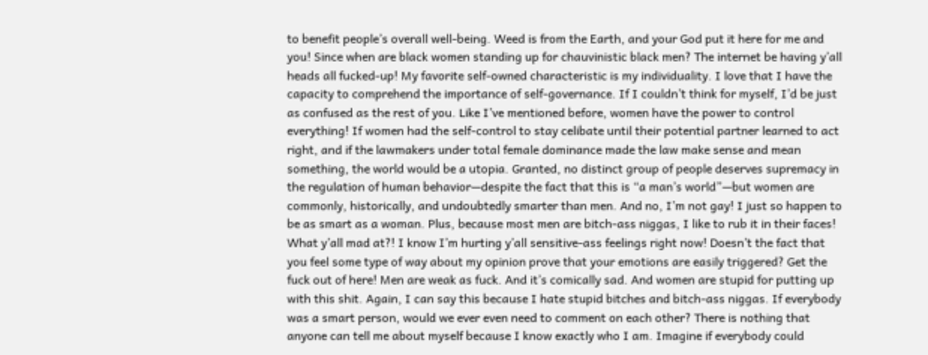to benefit people’s overall well-being. Weed is from the Earth, and your God put it here for me and you! Since when are black women standing up for chauvinistic black men? The internet be having y’all heads all fucked-up! My favorite self-owned characteristic is my individuality. I love that I have the capacity to comprehend the importance of self-governance. If I couldn’t think for myself, I’d be just as confused as the rest of you. Like I’ve mentioned before, women have the power to control everything! If women had the self-control to stay celibate until their potential partner learned to act right, and if the lawmakers under total female dominance made the law make sense and mean something, the world would be a utopia. Granted, no distinct group of people deserves supremacy in the regulation of human behavior—despite the fact that this is “a man’s world”—but women are commonly, historically, and undoubtedly smarter than men. And no, I’m not gay! I just so happen to be as smart as a woman. Plus, because most men are bitch-ass niggas, I like to rub it in their faces! What y’all mad at?! I know I’m hurting y’all sensitive-ass feelings right now! Doesn’t the fact that you feel some type of way about my opinion prove that your emotions are easily triggered? Get the fuck out of here! Men are weak as fuck. And it’s comically sad. And women are stupid for putting up with this shit. Again, I can say this because I hate stupid bitches and bitch-ass niggas. If everybody was a smart person, would we ever even need to comment on each other? There is nothing that anyone can tell me about myself because I know exactly who I am. Imagine if everybody could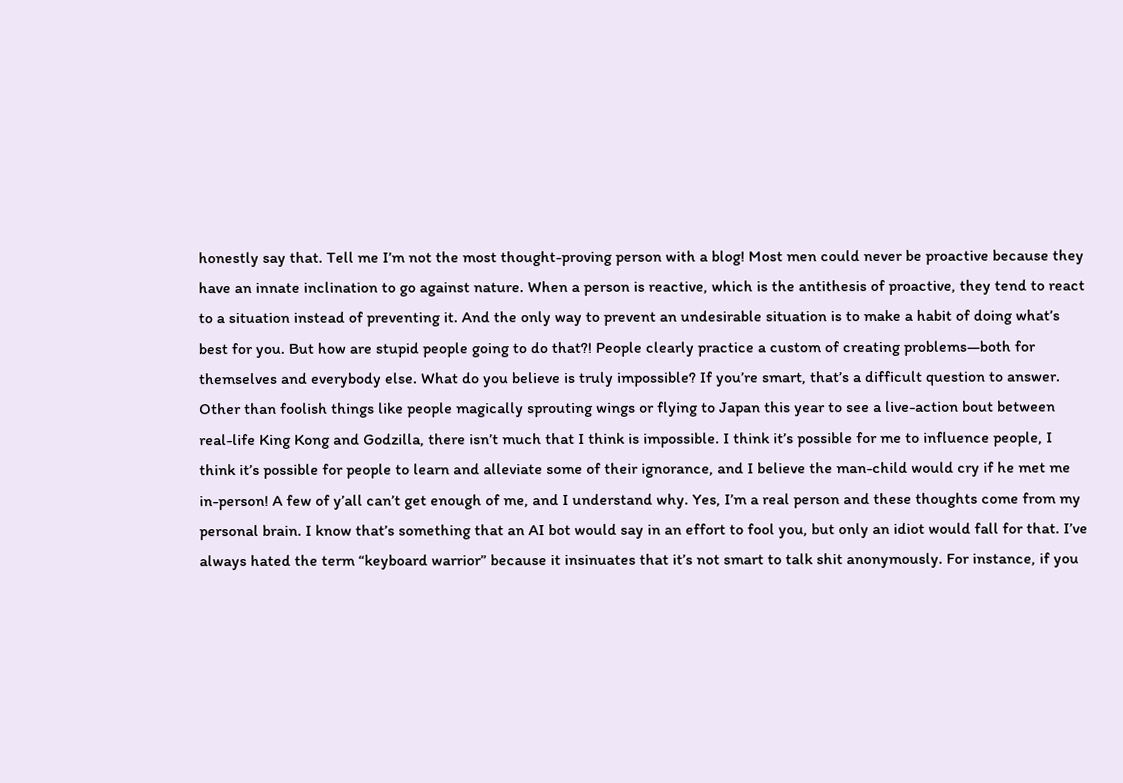honestly say that. Tell me I’m not the most thought-proving person with a blog! Most men could never be proactive because they have an innate inclination to go against nature. When a person is reactive, which is the antithesis of proactive, they tend to react to a situation instead of preventing it. And the only way to prevent an undesirable situation is to make a habit of doing what’s best for you. But how are stupid people going to do that?! People clearly practice a custom of creating problems—both for themselves and everybody else. What do you believe is truly impossible? If you’re smart, that’s a difficult question to answer. Other than foolish things like people magically sprouting wings or flying to Japan this year to see a live-action bout between real-life King Kong and Godzilla, there isn’t much that I think is impossible. I think it’s possible for me to influence people, I think it’s possible for people to learn and alleviate some of their ignorance, and I believe the man-child would cry if he met me in-person! A few of y’all can’t get enough of me, and I understand why. Yes, I’m a real person and these thoughts come from my personal brain. I know that’s something that an AI bot would say in an effort to fool you, but only an idiot would fall for that. I’ve always hated the term “keyboard warrior” because it insinuates that it’s not smart to talk shit anonymously. For instance, if you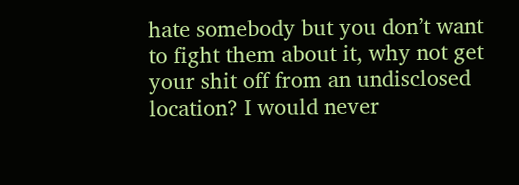hate somebody but you don’t want to fight them about it, why not get your shit off from an undisclosed location? I would never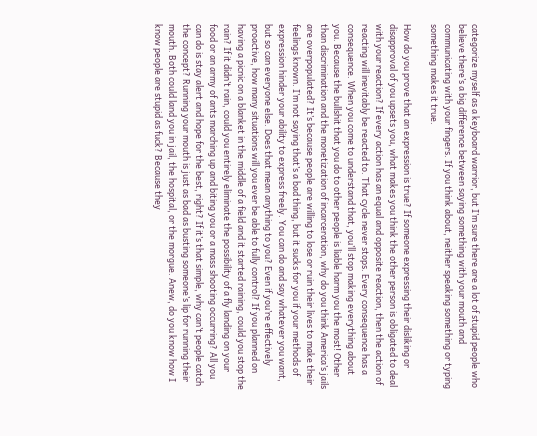categorize myself as a keyboard warrior, but I’m sure there are a lot of stupid people who believe there’s a big difference between saying something with your mouth and communicating with your fingers. If you think about, neither speaking something or typing something makes it true.

How do you prove that an expression is true? If someone expressing their disliking or disapproval of you upsets you, what makes you think the other person is obligated to deal with your reaction? If every action has an equal and opposite reaction, then the action of reacting will inevitably be reacted to. That cycle never stops. Every consequence has a consequence. When you come to understand that, you’ll stop making everything about you. Because the bullshit that you do to other people is liable harm you the most! Other than discrimination and the monetization of incarceration, why do you think America’s jails are overpopulated? It’s because people are willing to lose or ruin their lives to make their feelings known. I’m not saying that’s a bad thing, but it sucks for you if your methods of expression hinder your ability to express freely. You can do and say whatever you want, but so can everyone else. Does that mean anything to you? Even if you’re effectively proactive, how many situations will you ever be able to fully control? If you planned on having a picnic on a blanket in the middle of a field and it started raining, could you stop the rain? If it didn’t rain, could you entirely eliminate the possibility of a fly landing on your food or an army of ants marching up and biting you or a mass shooting occurring? All you can do is stay alert and hope for the best, right? If it’s that simple, why can’t people catch the concept? Running your mouth is just as bad as busting someone’s lip for running their mouth. Both could land you in jail, the hospital, or the morgue. Anew, do you know how I know people are stupid as fuck? Because they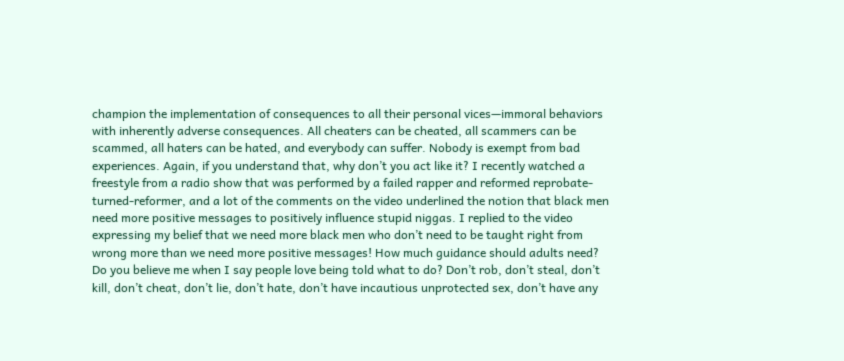champion the implementation of consequences to all their personal vices—immoral behaviors with inherently adverse consequences. All cheaters can be cheated, all scammers can be scammed, all haters can be hated, and everybody can suffer. Nobody is exempt from bad experiences. Again, if you understand that, why don’t you act like it? I recently watched a freestyle from a radio show that was performed by a failed rapper and reformed reprobate-turned-reformer, and a lot of the comments on the video underlined the notion that black men need more positive messages to positively influence stupid niggas. I replied to the video expressing my belief that we need more black men who don’t need to be taught right from wrong more than we need more positive messages! How much guidance should adults need? Do you believe me when I say people love being told what to do? Don’t rob, don’t steal, don’t kill, don’t cheat, don’t lie, don’t hate, don’t have incautious unprotected sex, don’t have any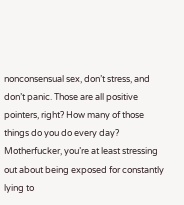nonconsensual sex, don’t stress, and don’t panic. Those are all positive pointers, right? How many of those things do you do every day? Motherfucker, you’re at least stressing out about being exposed for constantly lying to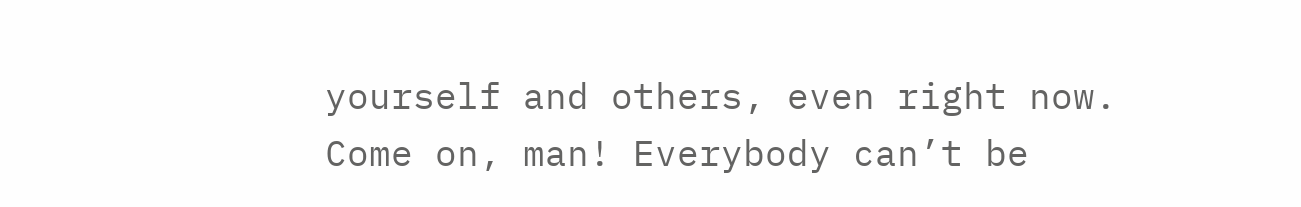yourself and others, even right now. Come on, man! Everybody can’t be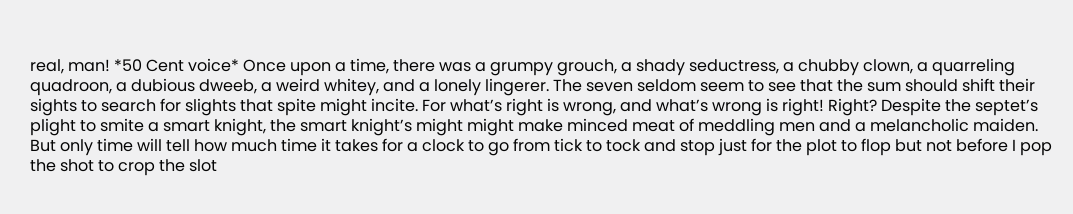real, man! *50 Cent voice* Once upon a time, there was a grumpy grouch, a shady seductress, a chubby clown, a quarreling quadroon, a dubious dweeb, a weird whitey, and a lonely lingerer. The seven seldom seem to see that the sum should shift their sights to search for slights that spite might incite. For what’s right is wrong, and what’s wrong is right! Right? Despite the septet’s plight to smite a smart knight, the smart knight’s might might make minced meat of meddling men and a melancholic maiden. But only time will tell how much time it takes for a clock to go from tick to tock and stop just for the plot to flop but not before I pop the shot to crop the slot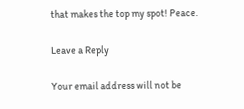that makes the top my spot! Peace.

Leave a Reply

Your email address will not be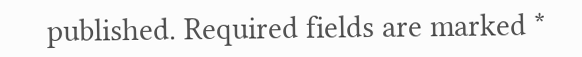published. Required fields are marked *